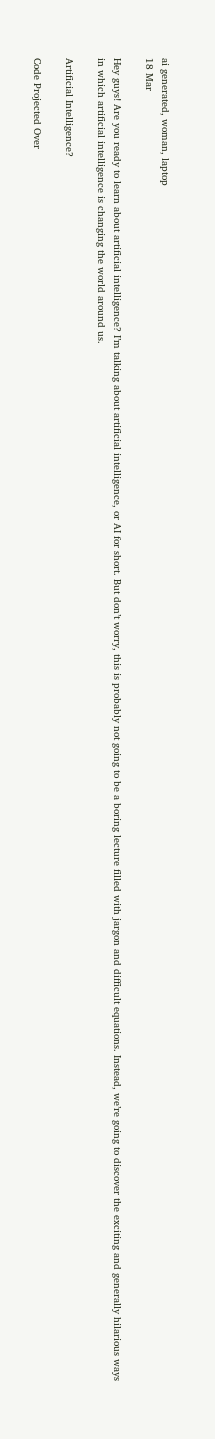ai generated, woman, laptop
18 Mar

Hey guys! Are you ready to learn about artificial intelligence? I’m talking about artificial intelligence, or AI for short. But don’t worry, this is probably not going to be a boring lecture filled with jargon and difficult equations. Instead, we’re going to discover the exciting and generally hilarious ways in which artificial intelligence is changing the world around us.

Artificial Intelligence?

Code Projected Over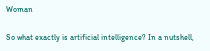Woman

So what exactly is artificial intelligence? In a nutshell,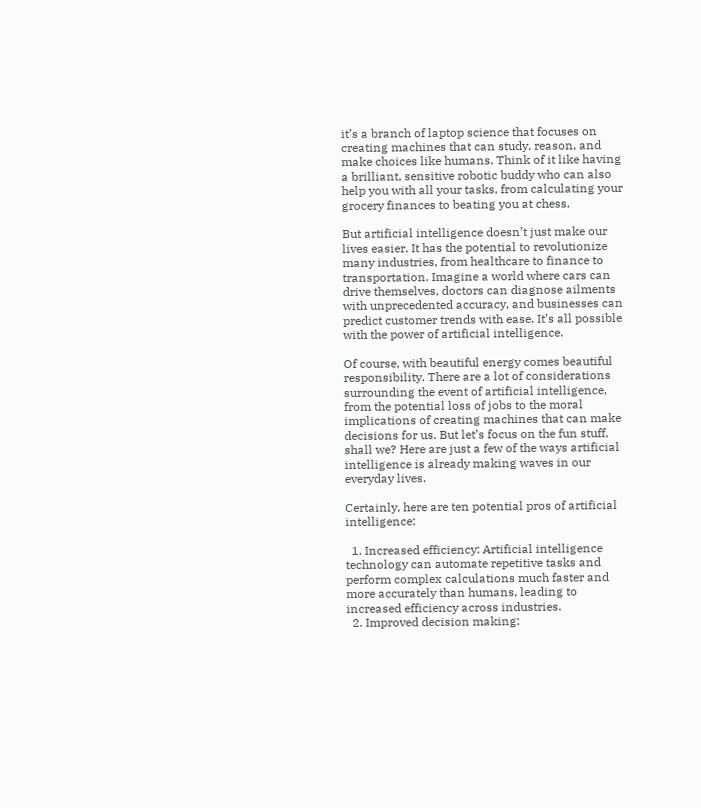it’s a branch of laptop science that focuses on creating machines that can study, reason, and make choices like humans. Think of it like having a brilliant, sensitive robotic buddy who can also help you with all your tasks, from calculating your grocery finances to beating you at chess.

But artificial intelligence doesn’t just make our lives easier. It has the potential to revolutionize many industries, from healthcare to finance to transportation. Imagine a world where cars can drive themselves, doctors can diagnose ailments with unprecedented accuracy, and businesses can predict customer trends with ease. It’s all possible with the power of artificial intelligence.

Of course, with beautiful energy comes beautiful responsibility. There are a lot of considerations surrounding the event of artificial intelligence, from the potential loss of jobs to the moral implications of creating machines that can make decisions for us. But let’s focus on the fun stuff, shall we? Here are just a few of the ways artificial intelligence is already making waves in our everyday lives.

Certainly, here are ten potential pros of artificial intelligence:

  1. Increased efficiency: Artificial intelligence technology can automate repetitive tasks and perform complex calculations much faster and more accurately than humans, leading to increased efficiency across industries.
  2. Improved decision making: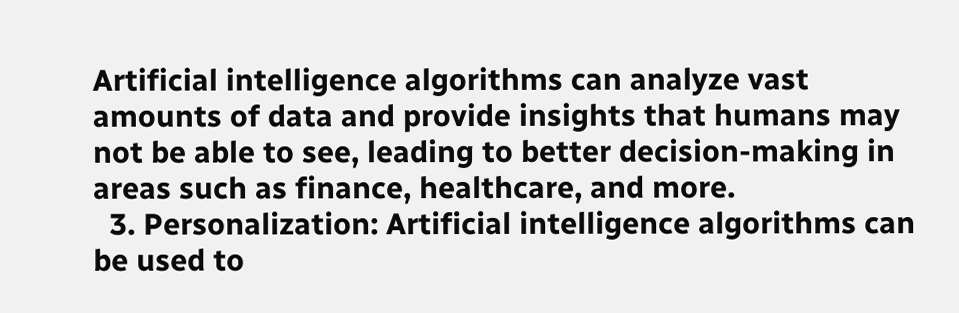Artificial intelligence algorithms can analyze vast amounts of data and provide insights that humans may not be able to see, leading to better decision-making in areas such as finance, healthcare, and more.
  3. Personalization: Artificial intelligence algorithms can be used to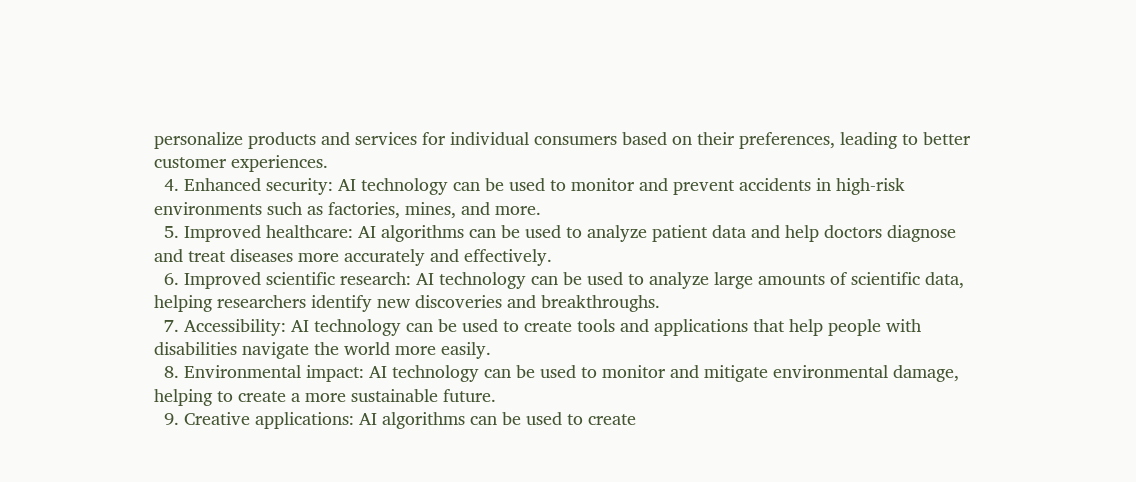personalize products and services for individual consumers based on their preferences, leading to better customer experiences.
  4. Enhanced security: AI technology can be used to monitor and prevent accidents in high-risk environments such as factories, mines, and more.
  5. Improved healthcare: AI algorithms can be used to analyze patient data and help doctors diagnose and treat diseases more accurately and effectively.
  6. Improved scientific research: AI technology can be used to analyze large amounts of scientific data, helping researchers identify new discoveries and breakthroughs.
  7. Accessibility: AI technology can be used to create tools and applications that help people with disabilities navigate the world more easily.
  8. Environmental impact: AI technology can be used to monitor and mitigate environmental damage, helping to create a more sustainable future.
  9. Creative applications: AI algorithms can be used to create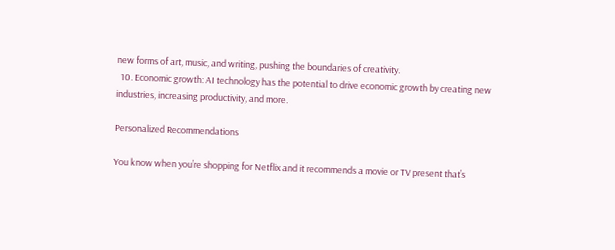new forms of art, music, and writing, pushing the boundaries of creativity.
  10. Economic growth: AI technology has the potential to drive economic growth by creating new industries, increasing productivity, and more.

Personalized Recommendations

You know when you’re shopping for Netflix and it recommends a movie or TV present that’s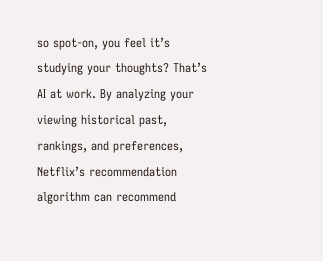so spot-on, you feel it’s studying your thoughts? That’s AI at work. By analyzing your viewing historical past, rankings, and preferences, Netflix’s recommendation algorithm can recommend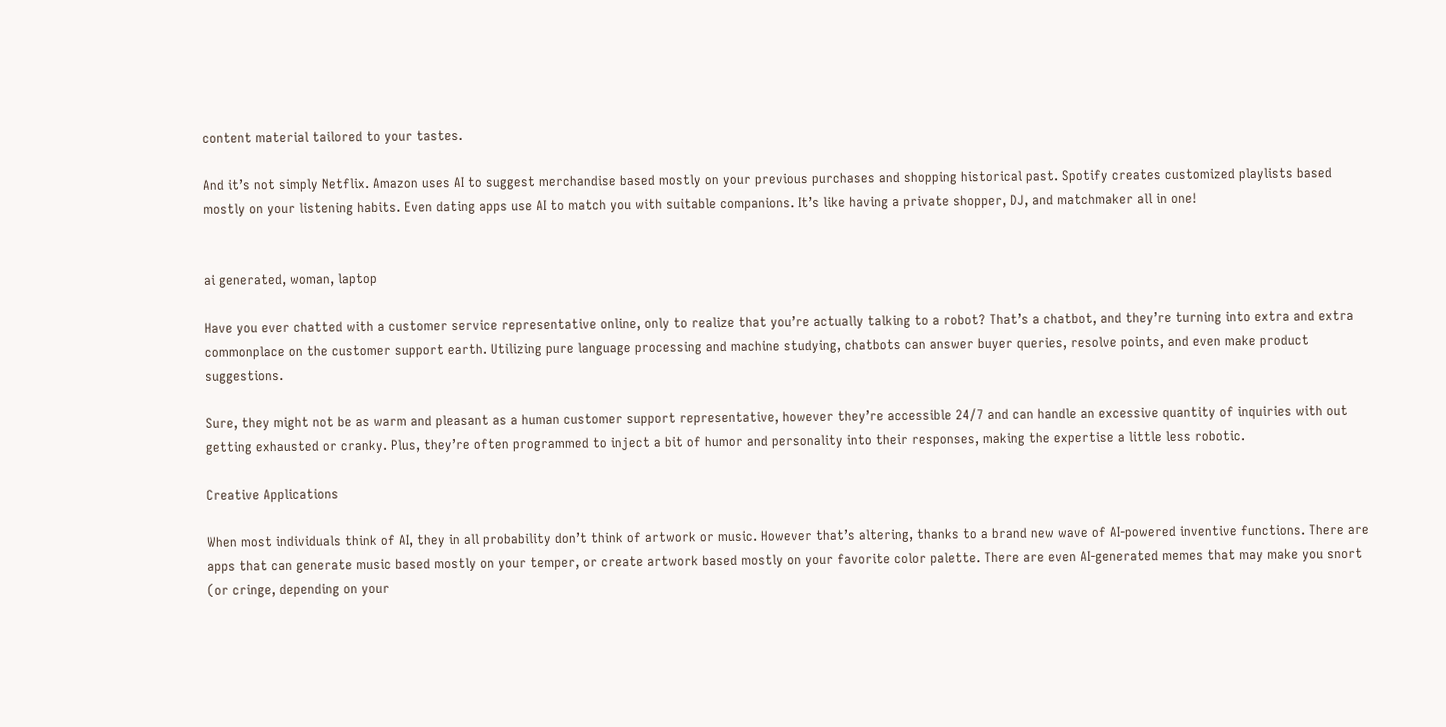content material tailored to your tastes.

And it’s not simply Netflix. Amazon uses AI to suggest merchandise based mostly on your previous purchases and shopping historical past. Spotify creates customized playlists based mostly on your listening habits. Even dating apps use AI to match you with suitable companions. It’s like having a private shopper, DJ, and matchmaker all in one!


ai generated, woman, laptop

Have you ever chatted with a customer service representative online, only to realize that you’re actually talking to a robot? That’s a chatbot, and they’re turning into extra and extra commonplace on the customer support earth. Utilizing pure language processing and machine studying, chatbots can answer buyer queries, resolve points, and even make product suggestions.

Sure, they might not be as warm and pleasant as a human customer support representative, however they’re accessible 24/7 and can handle an excessive quantity of inquiries with out getting exhausted or cranky. Plus, they’re often programmed to inject a bit of humor and personality into their responses, making the expertise a little less robotic.

Creative Applications

When most individuals think of AI, they in all probability don’t think of artwork or music. However that’s altering, thanks to a brand new wave of AI-powered inventive functions. There are apps that can generate music based mostly on your temper, or create artwork based mostly on your favorite color palette. There are even AI-generated memes that may make you snort (or cringe, depending on your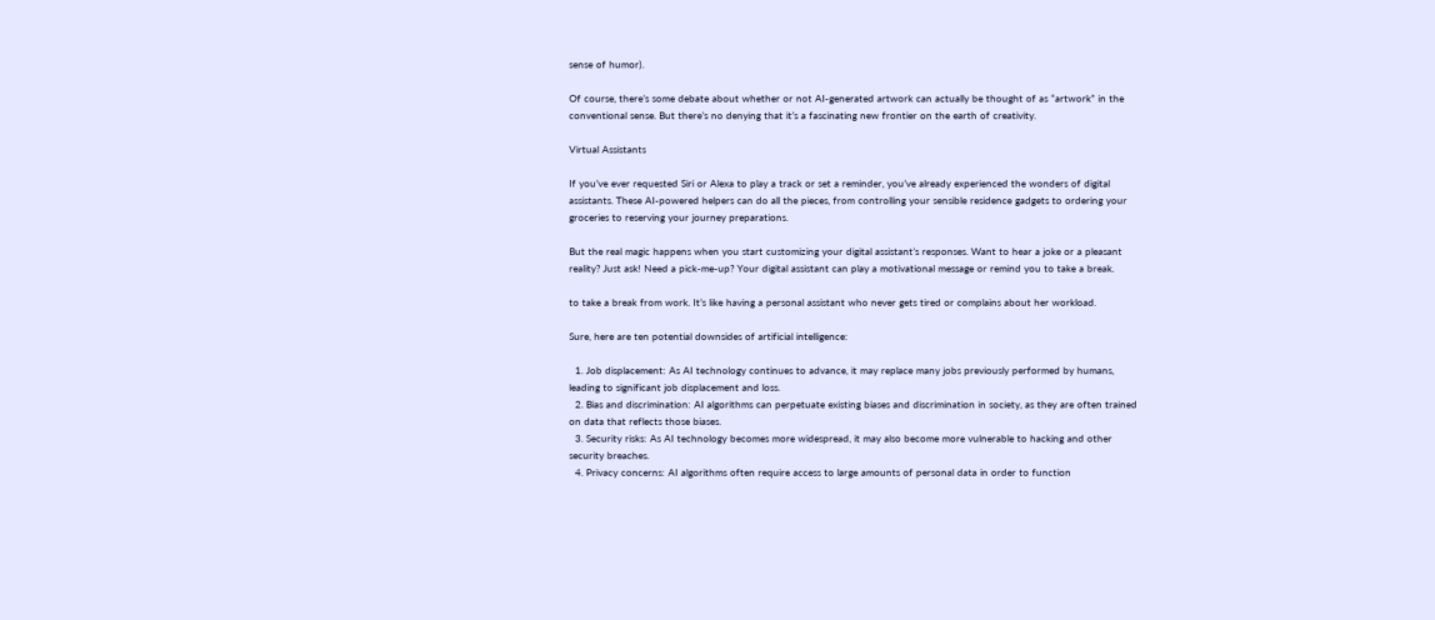sense of humor).

Of course, there’s some debate about whether or not AI-generated artwork can actually be thought of as “artwork” in the conventional sense. But there’s no denying that it’s a fascinating new frontier on the earth of creativity.

Virtual Assistants

If you’ve ever requested Siri or Alexa to play a track or set a reminder, you’ve already experienced the wonders of digital assistants. These AI-powered helpers can do all the pieces, from controlling your sensible residence gadgets to ordering your groceries to reserving your journey preparations.

But the real magic happens when you start customizing your digital assistant’s responses. Want to hear a joke or a pleasant reality? Just ask! Need a pick-me-up? Your digital assistant can play a motivational message or remind you to take a break.

to take a break from work. It’s like having a personal assistant who never gets tired or complains about her workload.

Sure, here are ten potential downsides of artificial intelligence:

  1. Job displacement: As AI technology continues to advance, it may replace many jobs previously performed by humans, leading to significant job displacement and loss.
  2. Bias and discrimination: AI algorithms can perpetuate existing biases and discrimination in society, as they are often trained on data that reflects those biases.
  3. Security risks: As AI technology becomes more widespread, it may also become more vulnerable to hacking and other security breaches.
  4. Privacy concerns: AI algorithms often require access to large amounts of personal data in order to function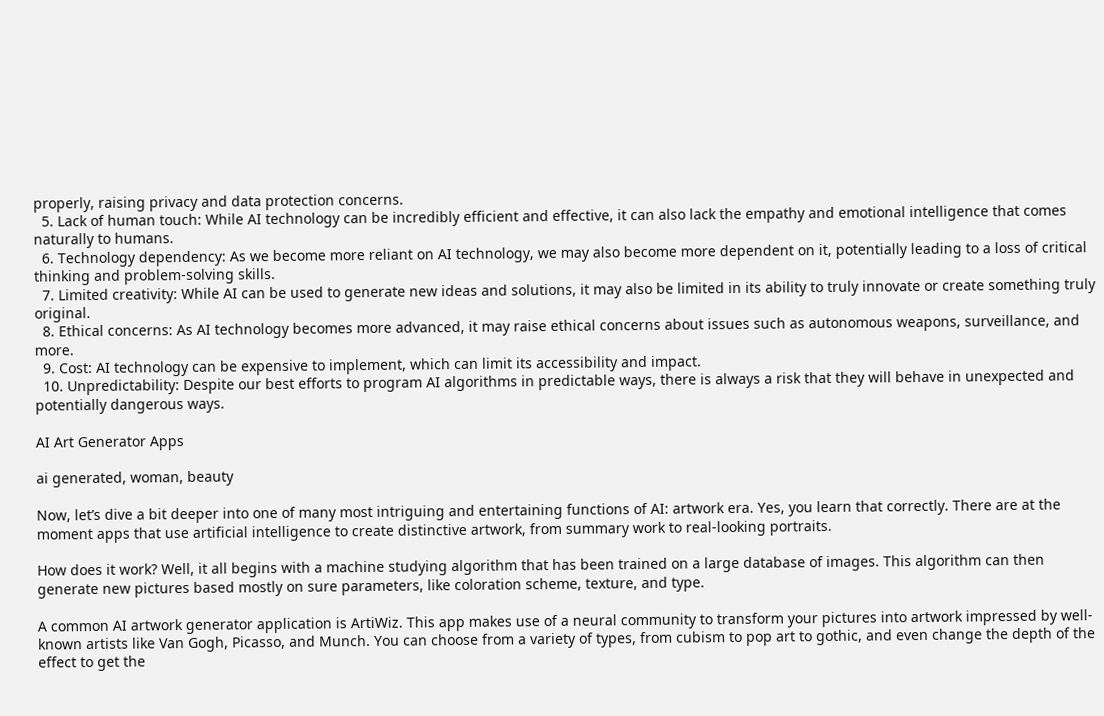properly, raising privacy and data protection concerns.
  5. Lack of human touch: While AI technology can be incredibly efficient and effective, it can also lack the empathy and emotional intelligence that comes naturally to humans.
  6. Technology dependency: As we become more reliant on AI technology, we may also become more dependent on it, potentially leading to a loss of critical thinking and problem-solving skills.
  7. Limited creativity: While AI can be used to generate new ideas and solutions, it may also be limited in its ability to truly innovate or create something truly original.
  8. Ethical concerns: As AI technology becomes more advanced, it may raise ethical concerns about issues such as autonomous weapons, surveillance, and more.
  9. Cost: AI technology can be expensive to implement, which can limit its accessibility and impact.
  10. Unpredictability: Despite our best efforts to program AI algorithms in predictable ways, there is always a risk that they will behave in unexpected and potentially dangerous ways.

AI Art Generator Apps

ai generated, woman, beauty

Now, let’s dive a bit deeper into one of many most intriguing and entertaining functions of AI: artwork era. Yes, you learn that correctly. There are at the moment apps that use artificial intelligence to create distinctive artwork, from summary work to real-looking portraits.

How does it work? Well, it all begins with a machine studying algorithm that has been trained on a large database of images. This algorithm can then generate new pictures based mostly on sure parameters, like coloration scheme, texture, and type.

A common AI artwork generator application is ArtiWiz. This app makes use of a neural community to transform your pictures into artwork impressed by well-known artists like Van Gogh, Picasso, and Munch. You can choose from a variety of types, from cubism to pop art to gothic, and even change the depth of the effect to get the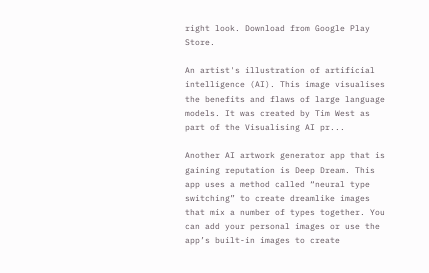right look. Download from Google Play Store.

An artist's illustration of artificial intelligence (AI). This image visualises the benefits and flaws of large language models. It was created by Tim West as part of the Visualising AI pr...

Another AI artwork generator app that is gaining reputation is Deep Dream. This app uses a method called “neural type switching” to create dreamlike images that mix a number of types together. You can add your personal images or use the app’s built-in images to create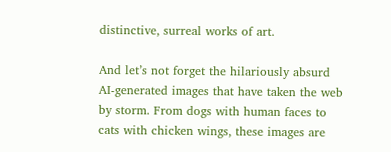distinctive, surreal works of art.

And let’s not forget the hilariously absurd AI-generated images that have taken the web by storm. From dogs with human faces to cats with chicken wings, these images are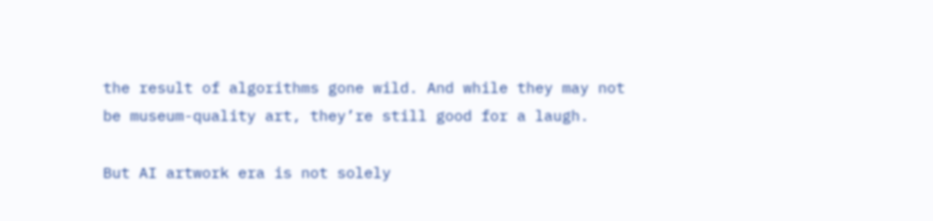the result of algorithms gone wild. And while they may not be museum-quality art, they’re still good for a laugh.

But AI artwork era is not solely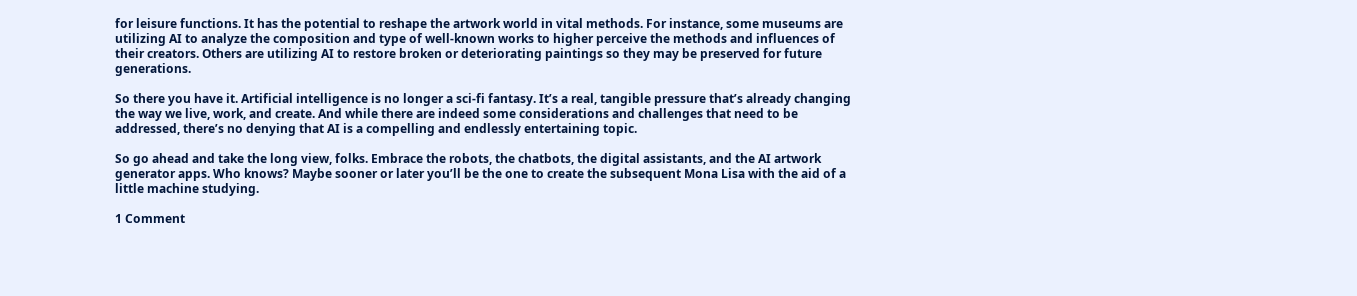for leisure functions. It has the potential to reshape the artwork world in vital methods. For instance, some museums are utilizing AI to analyze the composition and type of well-known works to higher perceive the methods and influences of their creators. Others are utilizing AI to restore broken or deteriorating paintings so they may be preserved for future generations.

So there you have it. Artificial intelligence is no longer a sci-fi fantasy. It’s a real, tangible pressure that’s already changing the way we live, work, and create. And while there are indeed some considerations and challenges that need to be addressed, there’s no denying that AI is a compelling and endlessly entertaining topic.

So go ahead and take the long view, folks. Embrace the robots, the chatbots, the digital assistants, and the AI artwork generator apps. Who knows? Maybe sooner or later you’ll be the one to create the subsequent Mona Lisa with the aid of a little machine studying.

1 Comment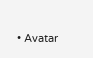• Avatar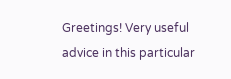Greetings! Very useful advice in this particular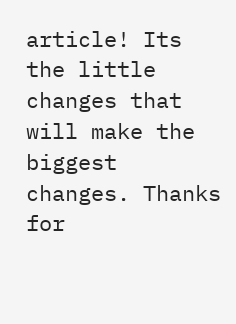article! Its the little changes that will make the biggest changes. Thanks for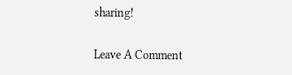sharing!

Leave A Comment